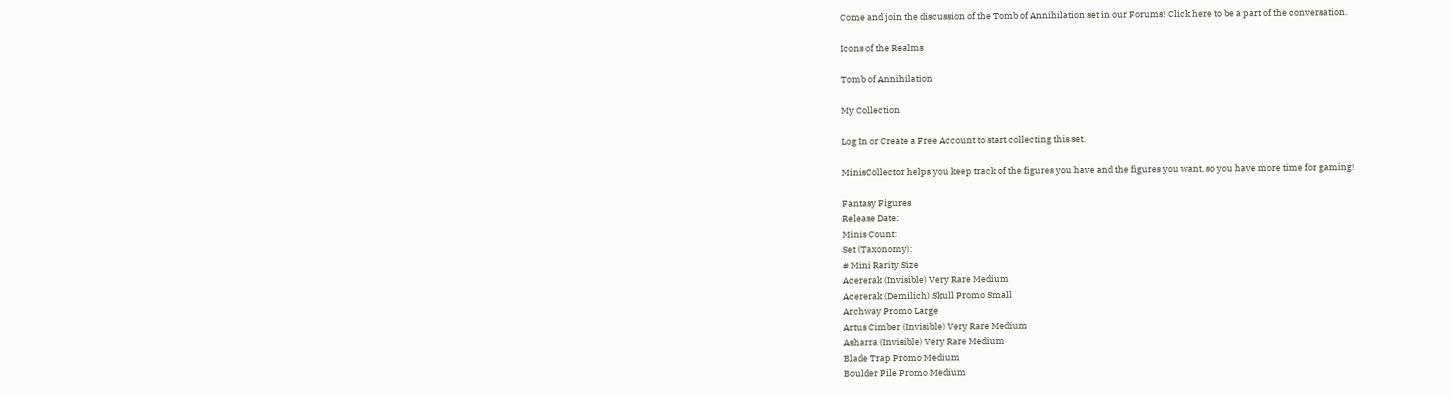Come and join the discussion of the Tomb of Annihilation set in our Forums! Click here to be a part of the conversation.

Icons of the Realms

Tomb of Annihilation

My Collection

Log In or Create a Free Account to start collecting this set.

MinisCollector helps you keep track of the figures you have and the figures you want, so you have more time for gaming!

Fantasy Figures
Release Date:
Minis Count:
Set (Taxonomy):
# Mini Rarity Size
Acererak (Invisible) Very Rare Medium
Acererak (Demilich) Skull Promo Small
Archway Promo Large
Artus Cimber (Invisible) Very Rare Medium
Asharra (Invisible) Very Rare Medium
Blade Trap Promo Medium
Boulder Pile Promo Medium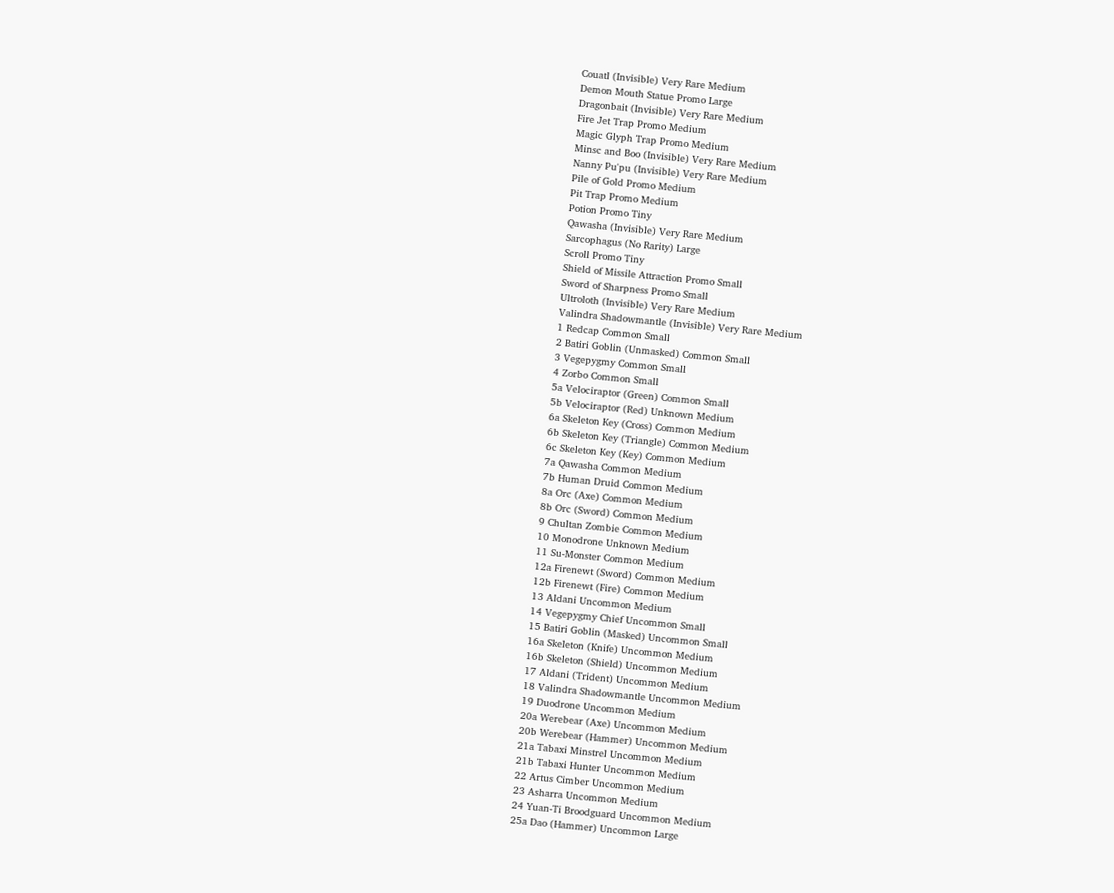Couatl (Invisible) Very Rare Medium
Demon Mouth Statue Promo Large
Dragonbait (Invisible) Very Rare Medium
Fire Jet Trap Promo Medium
Magic Glyph Trap Promo Medium
Minsc and Boo (Invisible) Very Rare Medium
Nanny Pu'pu (Invisible) Very Rare Medium
Pile of Gold Promo Medium
Pit Trap Promo Medium
Potion Promo Tiny
Qawasha (Invisible) Very Rare Medium
Sarcophagus (No Rarity) Large
Scroll Promo Tiny
Shield of Missile Attraction Promo Small
Sword of Sharpness Promo Small
Ultroloth (Invisible) Very Rare Medium
Valindra Shadowmantle (Invisible) Very Rare Medium
1 Redcap Common Small
2 Batiri Goblin (Unmasked) Common Small
3 Vegepygmy Common Small
4 Zorbo Common Small
5a Velociraptor (Green) Common Small
5b Velociraptor (Red) Unknown Medium
6a Skeleton Key (Cross) Common Medium
6b Skeleton Key (Triangle) Common Medium
6c Skeleton Key (Key) Common Medium
7a Qawasha Common Medium
7b Human Druid Common Medium
8a Orc (Axe) Common Medium
8b Orc (Sword) Common Medium
9 Chultan Zombie Common Medium
10 Monodrone Unknown Medium
11 Su-Monster Common Medium
12a Firenewt (Sword) Common Medium
12b Firenewt (Fire) Common Medium
13 Aldani Uncommon Medium
14 Vegepygmy Chief Uncommon Small
15 Batiri Goblin (Masked) Uncommon Small
16a Skeleton (Knife) Uncommon Medium
16b Skeleton (Shield) Uncommon Medium
17 Aldani (Trident) Uncommon Medium
18 Valindra Shadowmantle Uncommon Medium
19 Duodrone Uncommon Medium
20a Werebear (Axe) Uncommon Medium
20b Werebear (Hammer) Uncommon Medium
21a Tabaxi Minstrel Uncommon Medium
21b Tabaxi Hunter Uncommon Medium
22 Artus Cimber Uncommon Medium
23 Asharra Uncommon Medium
24 Yuan-Ti Broodguard Uncommon Medium
25a Dao (Hammer) Uncommon Large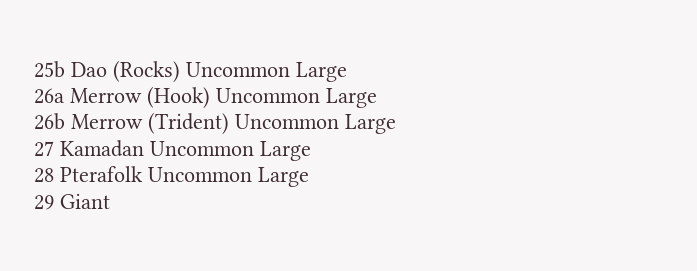25b Dao (Rocks) Uncommon Large
26a Merrow (Hook) Uncommon Large
26b Merrow (Trident) Uncommon Large
27 Kamadan Uncommon Large
28 Pterafolk Uncommon Large
29 Giant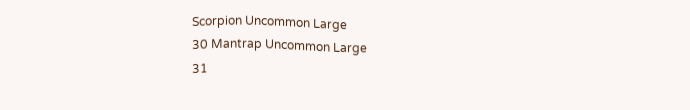Scorpion Uncommon Large
30 Mantrap Uncommon Large
31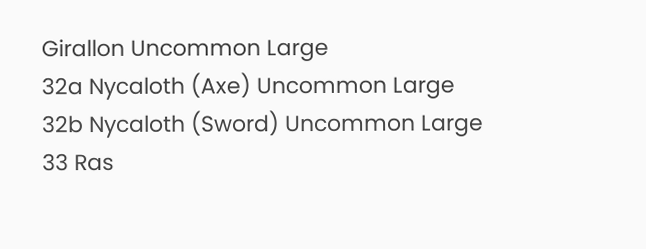Girallon Uncommon Large
32a Nycaloth (Axe) Uncommon Large
32b Nycaloth (Sword) Uncommon Large
33 Ras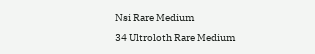Nsi Rare Medium
34 Ultroloth Rare Medium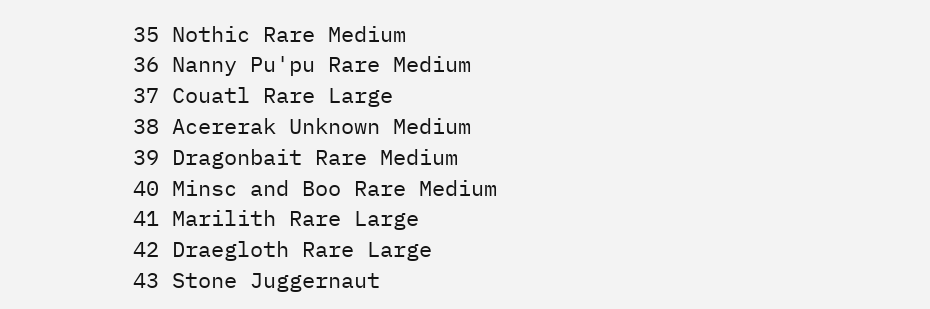35 Nothic Rare Medium
36 Nanny Pu'pu Rare Medium
37 Couatl Rare Large
38 Acererak Unknown Medium
39 Dragonbait Rare Medium
40 Minsc and Boo Rare Medium
41 Marilith Rare Large
42 Draegloth Rare Large
43 Stone Juggernaut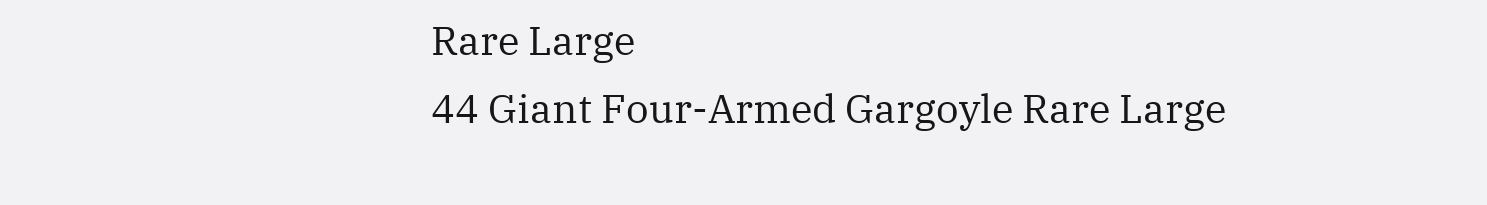Rare Large
44 Giant Four-Armed Gargoyle Rare Large